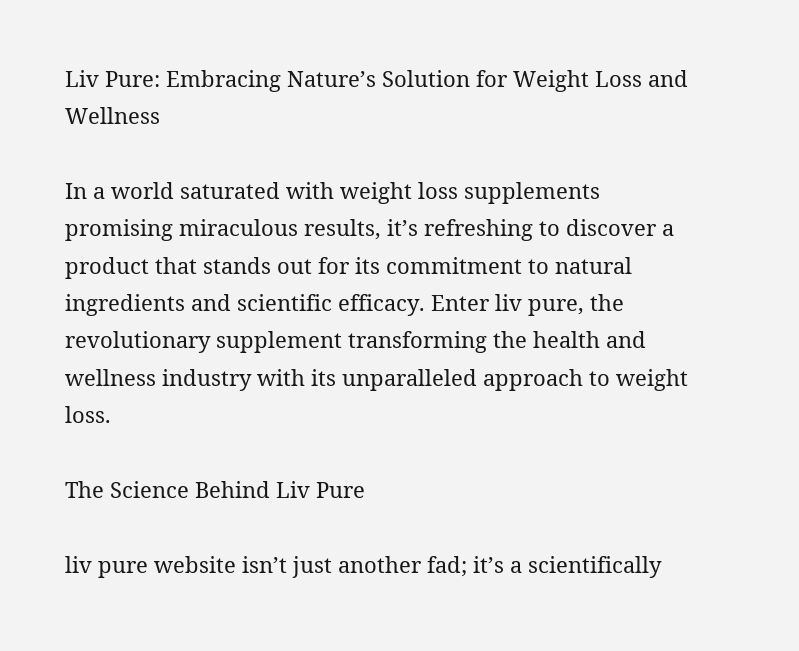Liv Pure: Embracing Nature’s Solution for Weight Loss and Wellness

In a world saturated with weight loss supplements promising miraculous results, it’s refreshing to discover a product that stands out for its commitment to natural ingredients and scientific efficacy. Enter liv pure, the revolutionary supplement transforming the health and wellness industry with its unparalleled approach to weight loss.

The Science Behind Liv Pure

liv pure website isn’t just another fad; it’s a scientifically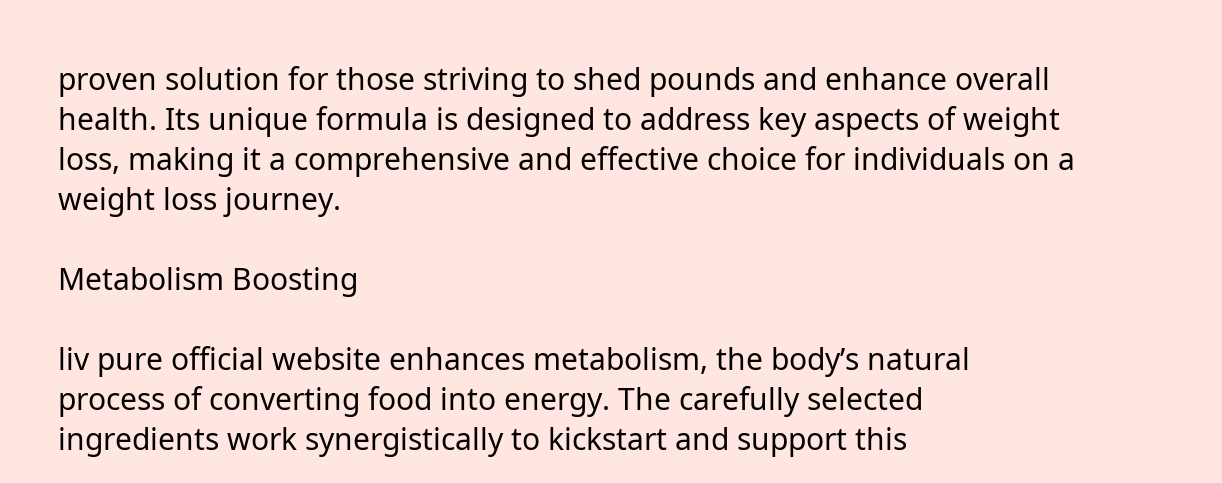proven solution for those striving to shed pounds and enhance overall health. Its unique formula is designed to address key aspects of weight loss, making it a comprehensive and effective choice for individuals on a weight loss journey.

Metabolism Boosting

liv pure official website enhances metabolism, the body’s natural process of converting food into energy. The carefully selected ingredients work synergistically to kickstart and support this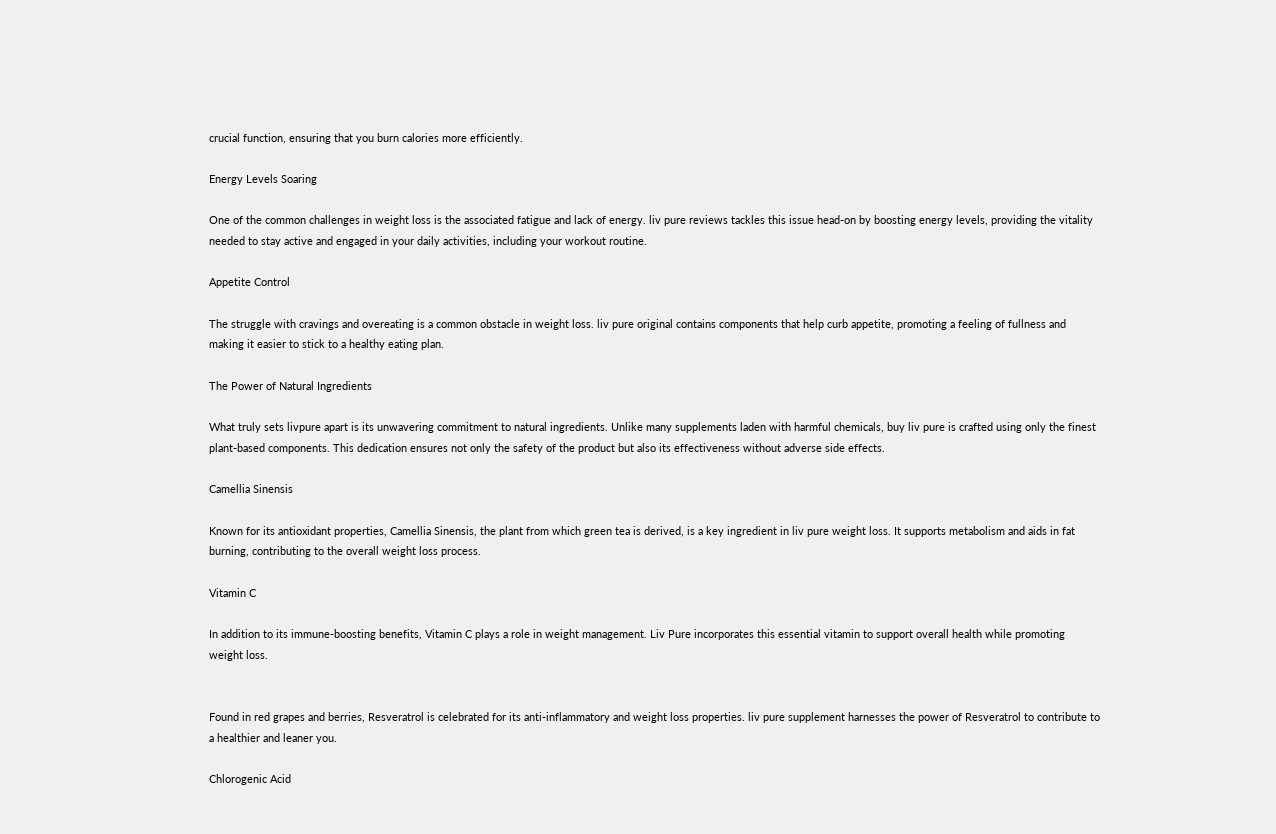crucial function, ensuring that you burn calories more efficiently.

Energy Levels Soaring

One of the common challenges in weight loss is the associated fatigue and lack of energy. liv pure reviews tackles this issue head-on by boosting energy levels, providing the vitality needed to stay active and engaged in your daily activities, including your workout routine.

Appetite Control

The struggle with cravings and overeating is a common obstacle in weight loss. liv pure original contains components that help curb appetite, promoting a feeling of fullness and making it easier to stick to a healthy eating plan.

The Power of Natural Ingredients

What truly sets livpure apart is its unwavering commitment to natural ingredients. Unlike many supplements laden with harmful chemicals, buy liv pure is crafted using only the finest plant-based components. This dedication ensures not only the safety of the product but also its effectiveness without adverse side effects.

Camellia Sinensis

Known for its antioxidant properties, Camellia Sinensis, the plant from which green tea is derived, is a key ingredient in liv pure weight loss. It supports metabolism and aids in fat burning, contributing to the overall weight loss process.

Vitamin C

In addition to its immune-boosting benefits, Vitamin C plays a role in weight management. Liv Pure incorporates this essential vitamin to support overall health while promoting weight loss.


Found in red grapes and berries, Resveratrol is celebrated for its anti-inflammatory and weight loss properties. liv pure supplement harnesses the power of Resveratrol to contribute to a healthier and leaner you.

Chlorogenic Acid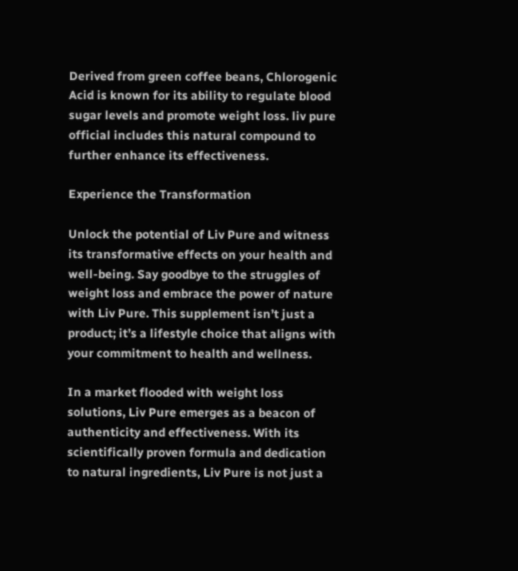Derived from green coffee beans, Chlorogenic Acid is known for its ability to regulate blood sugar levels and promote weight loss. liv pure official includes this natural compound to further enhance its effectiveness.

Experience the Transformation

Unlock the potential of Liv Pure and witness its transformative effects on your health and well-being. Say goodbye to the struggles of weight loss and embrace the power of nature with Liv Pure. This supplement isn’t just a product; it’s a lifestyle choice that aligns with your commitment to health and wellness.

In a market flooded with weight loss solutions, Liv Pure emerges as a beacon of authenticity and effectiveness. With its scientifically proven formula and dedication to natural ingredients, Liv Pure is not just a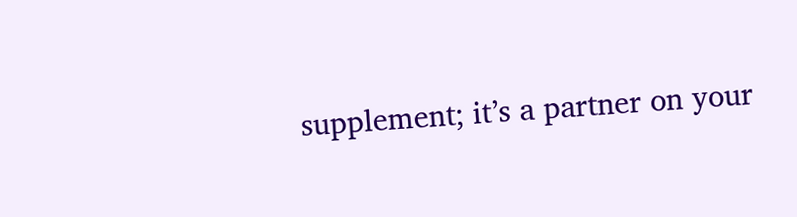supplement; it’s a partner on your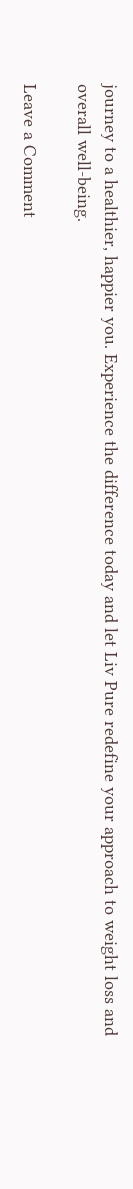journey to a healthier, happier you. Experience the difference today and let Liv Pure redefine your approach to weight loss and overall well-being.

Leave a Comment